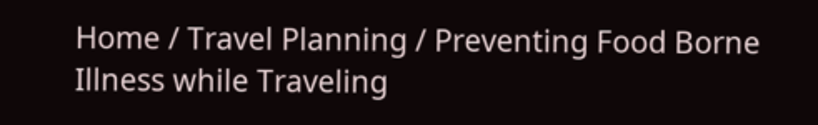Home / Travel Planning / Preventing Food Borne Illness while Traveling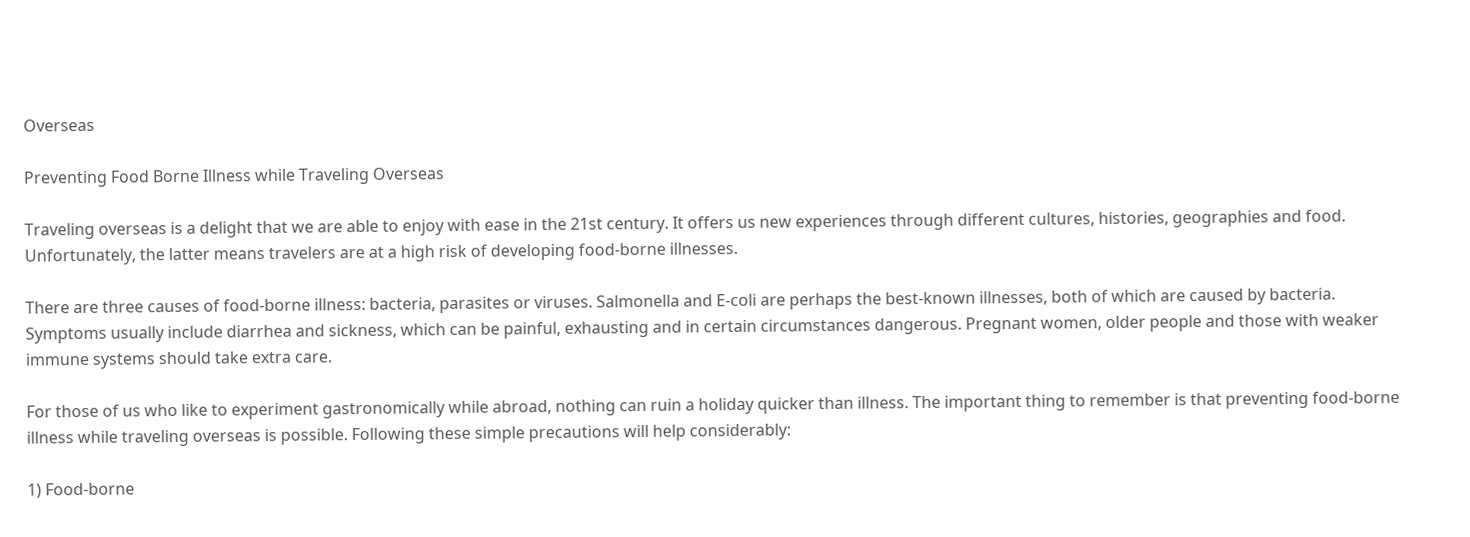Overseas

Preventing Food Borne Illness while Traveling Overseas

Traveling overseas is a delight that we are able to enjoy with ease in the 21st century. It offers us new experiences through different cultures, histories, geographies and food. Unfortunately, the latter means travelers are at a high risk of developing food-borne illnesses.

There are three causes of food-borne illness: bacteria, parasites or viruses. Salmonella and E-coli are perhaps the best-known illnesses, both of which are caused by bacteria. Symptoms usually include diarrhea and sickness, which can be painful, exhausting and in certain circumstances dangerous. Pregnant women, older people and those with weaker immune systems should take extra care.

For those of us who like to experiment gastronomically while abroad, nothing can ruin a holiday quicker than illness. The important thing to remember is that preventing food-borne illness while traveling overseas is possible. Following these simple precautions will help considerably:

1) Food-borne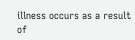illness occurs as a result of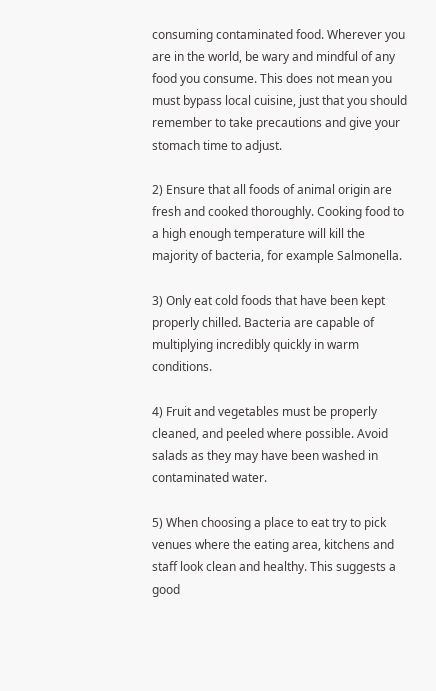consuming contaminated food. Wherever you are in the world, be wary and mindful of any food you consume. This does not mean you must bypass local cuisine, just that you should remember to take precautions and give your stomach time to adjust.

2) Ensure that all foods of animal origin are fresh and cooked thoroughly. Cooking food to a high enough temperature will kill the majority of bacteria, for example Salmonella.

3) Only eat cold foods that have been kept properly chilled. Bacteria are capable of multiplying incredibly quickly in warm conditions.

4) Fruit and vegetables must be properly cleaned, and peeled where possible. Avoid salads as they may have been washed in contaminated water.

5) When choosing a place to eat try to pick venues where the eating area, kitchens and staff look clean and healthy. This suggests a good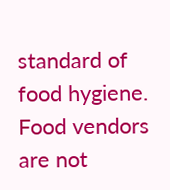standard of food hygiene. Food vendors are not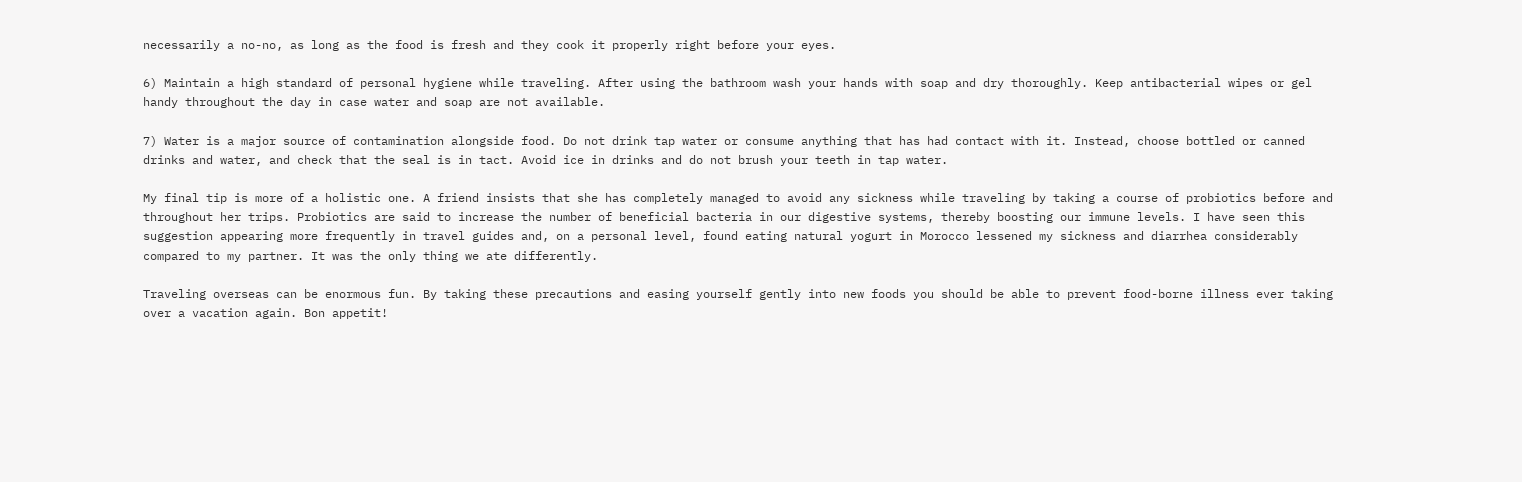necessarily a no-no, as long as the food is fresh and they cook it properly right before your eyes.

6) Maintain a high standard of personal hygiene while traveling. After using the bathroom wash your hands with soap and dry thoroughly. Keep antibacterial wipes or gel handy throughout the day in case water and soap are not available.

7) Water is a major source of contamination alongside food. Do not drink tap water or consume anything that has had contact with it. Instead, choose bottled or canned drinks and water, and check that the seal is in tact. Avoid ice in drinks and do not brush your teeth in tap water.

My final tip is more of a holistic one. A friend insists that she has completely managed to avoid any sickness while traveling by taking a course of probiotics before and throughout her trips. Probiotics are said to increase the number of beneficial bacteria in our digestive systems, thereby boosting our immune levels. I have seen this suggestion appearing more frequently in travel guides and, on a personal level, found eating natural yogurt in Morocco lessened my sickness and diarrhea considerably compared to my partner. It was the only thing we ate differently.

Traveling overseas can be enormous fun. By taking these precautions and easing yourself gently into new foods you should be able to prevent food-borne illness ever taking over a vacation again. Bon appetit!